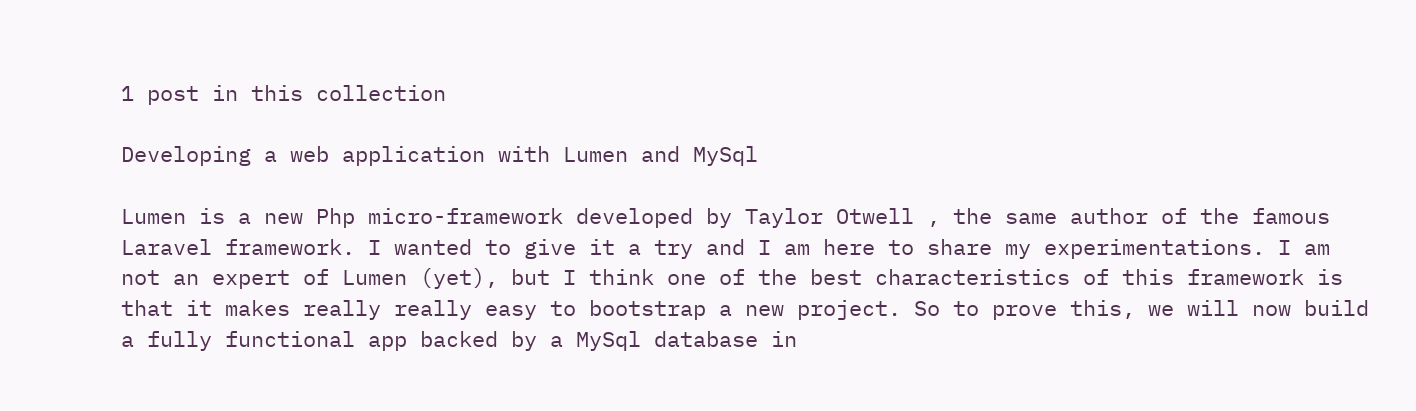1 post in this collection

Developing a web application with Lumen and MySql

Lumen is a new Php micro-framework developed by Taylor Otwell , the same author of the famous Laravel framework. I wanted to give it a try and I am here to share my experimentations. I am not an expert of Lumen (yet), but I think one of the best characteristics of this framework is that it makes really really easy to bootstrap a new project. So to prove this, we will now build a fully functional app backed by a MySql database in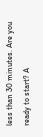less than 30 minutes. Are you ready to start? A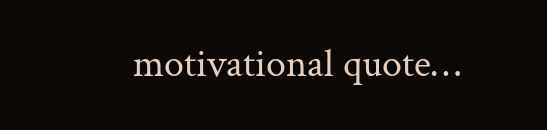motivational quote…